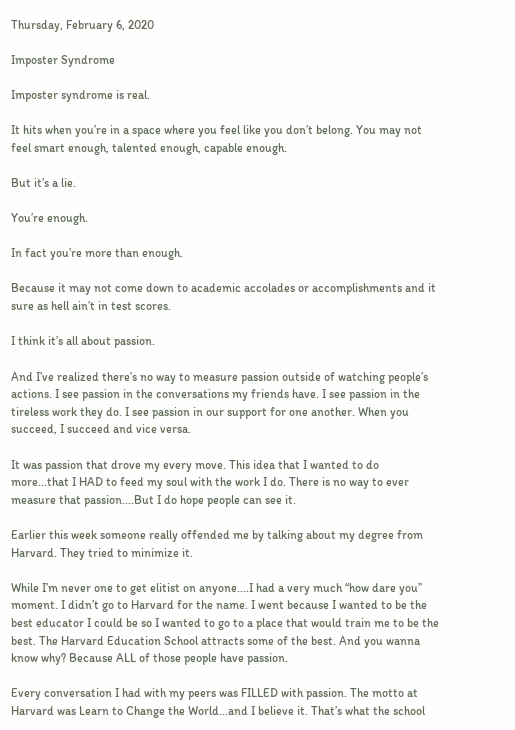Thursday, February 6, 2020

Imposter Syndrome

Imposter syndrome is real.

It hits when you’re in a space where you feel like you don’t belong. You may not feel smart enough, talented enough, capable enough.

But it’s a lie.

You’re enough.

In fact you’re more than enough.

Because it may not come down to academic accolades or accomplishments and it sure as hell ain’t in test scores.

I think it’s all about passion.

And I’ve realized there’s no way to measure passion outside of watching people’s actions. I see passion in the conversations my friends have. I see passion in the tireless work they do. I see passion in our support for one another. When you succeed, I succeed and vice versa.

It was passion that drove my every move. This idea that I wanted to do more...that I HAD to feed my soul with the work I do. There is no way to ever measure that passion....But I do hope people can see it.

Earlier this week someone really offended me by talking about my degree from Harvard. They tried to minimize it.

While I’m never one to get elitist on anyone....I had a very much “how dare you” moment. I didn’t go to Harvard for the name. I went because I wanted to be the best educator I could be so I wanted to go to a place that would train me to be the best. The Harvard Education School attracts some of the best. And you wanna know why? Because ALL of those people have passion.

Every conversation I had with my peers was FILLED with passion. The motto at Harvard was Learn to Change the World...and I believe it. That’s what the school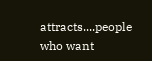attracts....people who want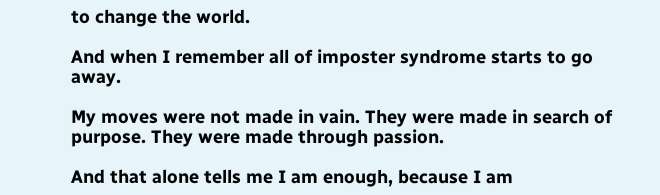to change the world.

And when I remember all of imposter syndrome starts to go away.

My moves were not made in vain. They were made in search of purpose. They were made through passion.

And that alone tells me I am enough, because I am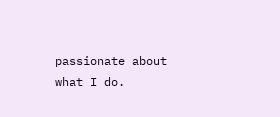passionate about what I do.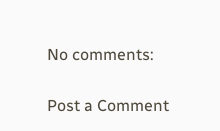No comments:

Post a Comment